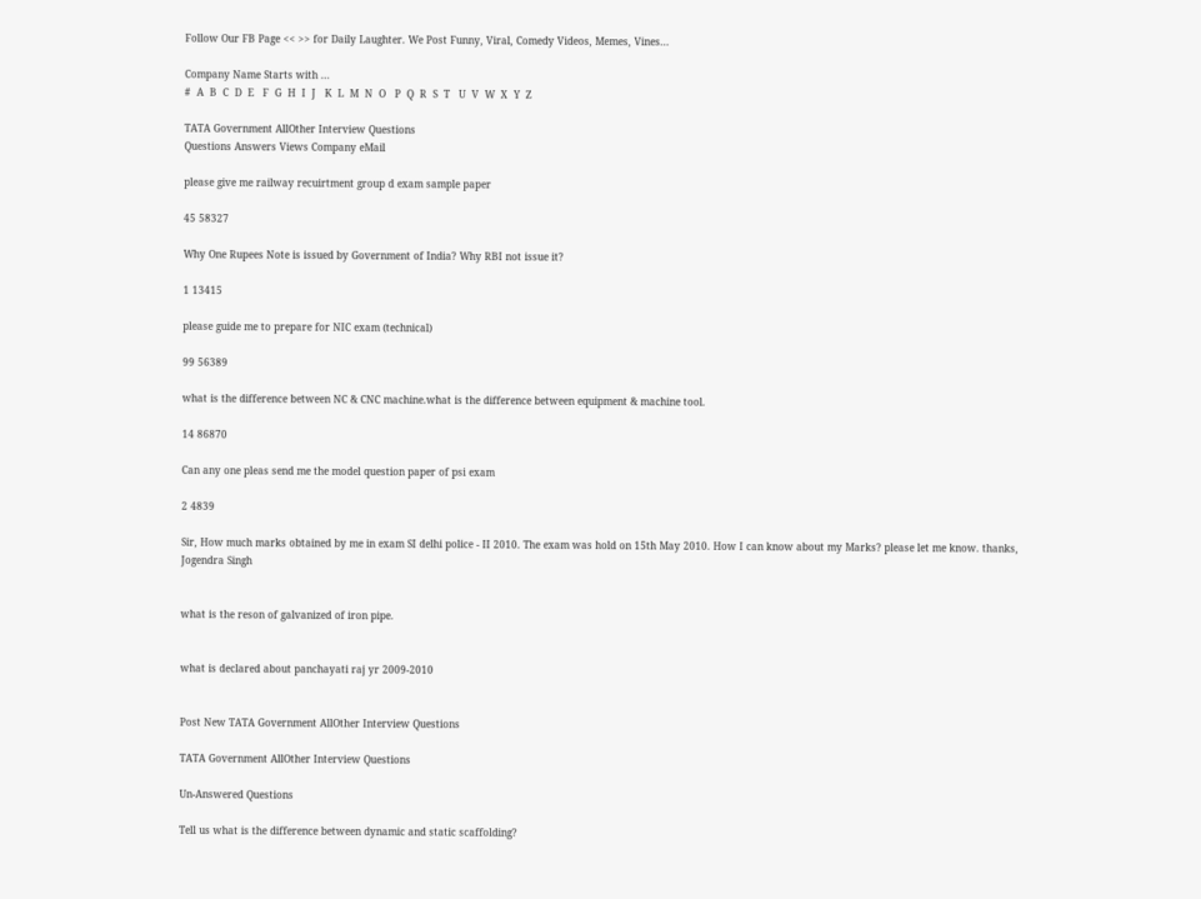Follow Our FB Page << >> for Daily Laughter. We Post Funny, Viral, Comedy Videos, Memes, Vines...

Company Name Starts with ...
#  A  B  C  D  E   F  G  H  I  J   K  L  M  N  O   P  Q  R  S  T   U  V  W  X  Y  Z

TATA Government AllOther Interview Questions
Questions Answers Views Company eMail

please give me railway recuirtment group d exam sample paper

45 58327

Why One Rupees Note is issued by Government of India? Why RBI not issue it?

1 13415

please guide me to prepare for NIC exam (technical)

99 56389

what is the difference between NC & CNC machine.what is the difference between equipment & machine tool.

14 86870

Can any one pleas send me the model question paper of psi exam

2 4839

Sir, How much marks obtained by me in exam SI delhi police - II 2010. The exam was hold on 15th May 2010. How I can know about my Marks? please let me know. thanks, Jogendra Singh


what is the reson of galvanized of iron pipe.


what is declared about panchayati raj yr 2009-2010


Post New TATA Government AllOther Interview Questions

TATA Government AllOther Interview Questions

Un-Answered Questions

Tell us what is the difference between dynamic and static scaffolding?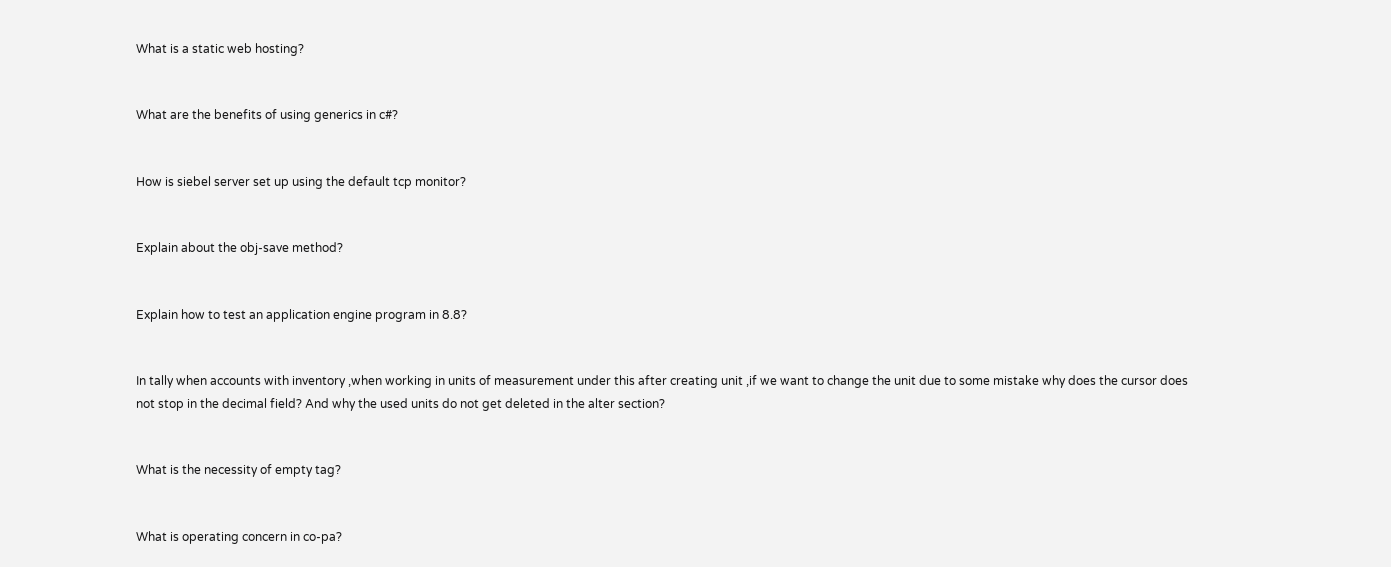What is a static web hosting?


What are the benefits of using generics in c#?


How is siebel server set up using the default tcp monitor?


Explain about the obj-save method?


Explain how to test an application engine program in 8.8?


In tally when accounts with inventory ,when working in units of measurement under this after creating unit ,if we want to change the unit due to some mistake why does the cursor does not stop in the decimal field? And why the used units do not get deleted in the alter section?


What is the necessity of empty tag?


What is operating concern in co-pa?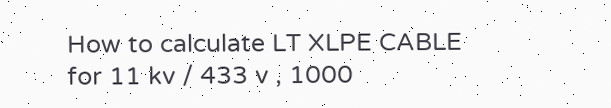How to calculate LT XLPE CABLE for 11 kv / 433 v , 1000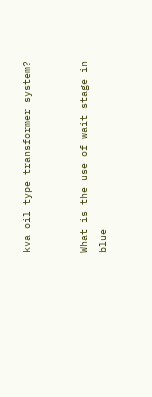kva oil type transformer system?


What is the use of wait stage in blue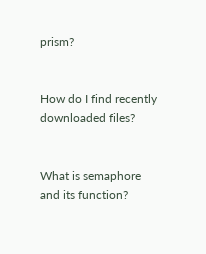prism?


How do I find recently downloaded files?


What is semaphore and its function?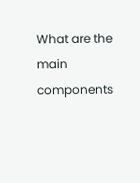What are the main components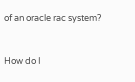of an oracle rac system?


How do I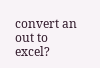convert an out to excel?